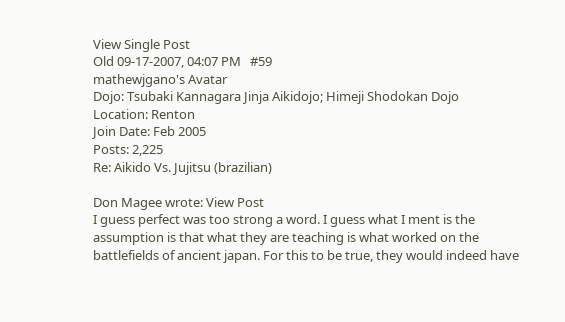View Single Post
Old 09-17-2007, 04:07 PM   #59
mathewjgano's Avatar
Dojo: Tsubaki Kannagara Jinja Aikidojo; Himeji Shodokan Dojo
Location: Renton
Join Date: Feb 2005
Posts: 2,225
Re: Aikido Vs. Jujitsu (brazilian)

Don Magee wrote: View Post
I guess perfect was too strong a word. I guess what I ment is the assumption is that what they are teaching is what worked on the battlefields of ancient japan. For this to be true, they would indeed have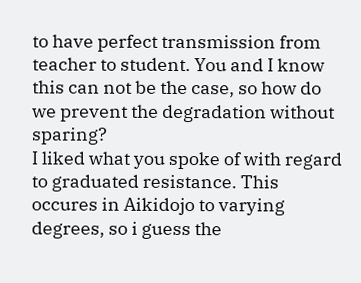to have perfect transmission from teacher to student. You and I know this can not be the case, so how do we prevent the degradation without sparing?
I liked what you spoke of with regard to graduated resistance. This occures in Aikidojo to varying degrees, so i guess the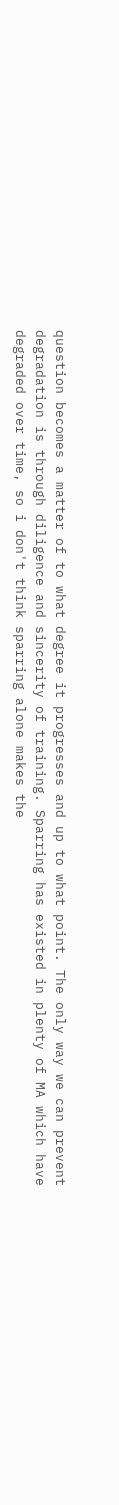question becomes a matter of to what degree it progresses and up to what point. The only way we can prevent degradation is through diligence and sincerity of training. Sparring has existed in plenty of MA which have degraded over time, so i don't think sparring alone makes the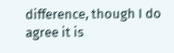difference, though I do agree it is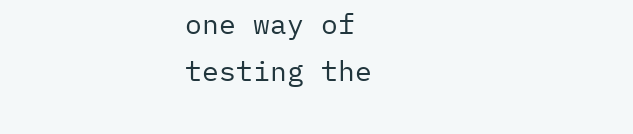one way of testing the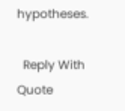hypotheses.

  Reply With Quote